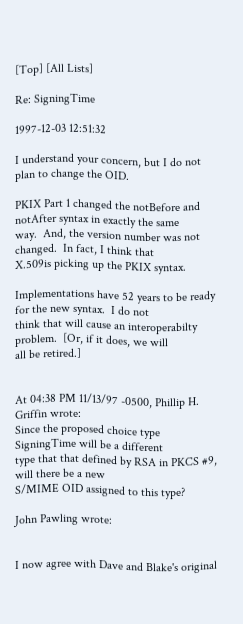[Top] [All Lists]

Re: SigningTime

1997-12-03 12:51:32

I understand your concern, but I do not plan to change the OID.

PKIX Part 1 changed the notBefore and notAfter syntax in exactly the same
way.  And, the version number was not changed.  In fact, I think that
X.509is picking up the PKIX syntax.

Implementations have 52 years to be ready for the new syntax.  I do not
think that will cause an interoperabilty problem.  [Or, if it does, we will
all be retired.]


At 04:38 PM 11/13/97 -0500, Phillip H. Griffin wrote:
Since the proposed choice type SigningTime will be a different
type that that defined by RSA in PKCS #9, will there be a new
S/MIME OID assigned to this type?

John Pawling wrote:


I now agree with Dave and Blake's original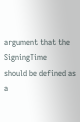argument that the SigningTime
should be defined as a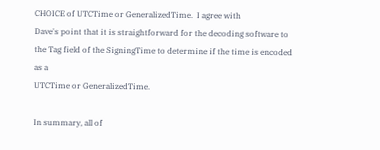CHOICE of UTCTime or GeneralizedTime.  I agree with
Dave's point that it is straightforward for the decoding software to
the Tag field of the SigningTime to determine if the time is encoded as a
UTCTime or GeneralizedTime.

In summary, all of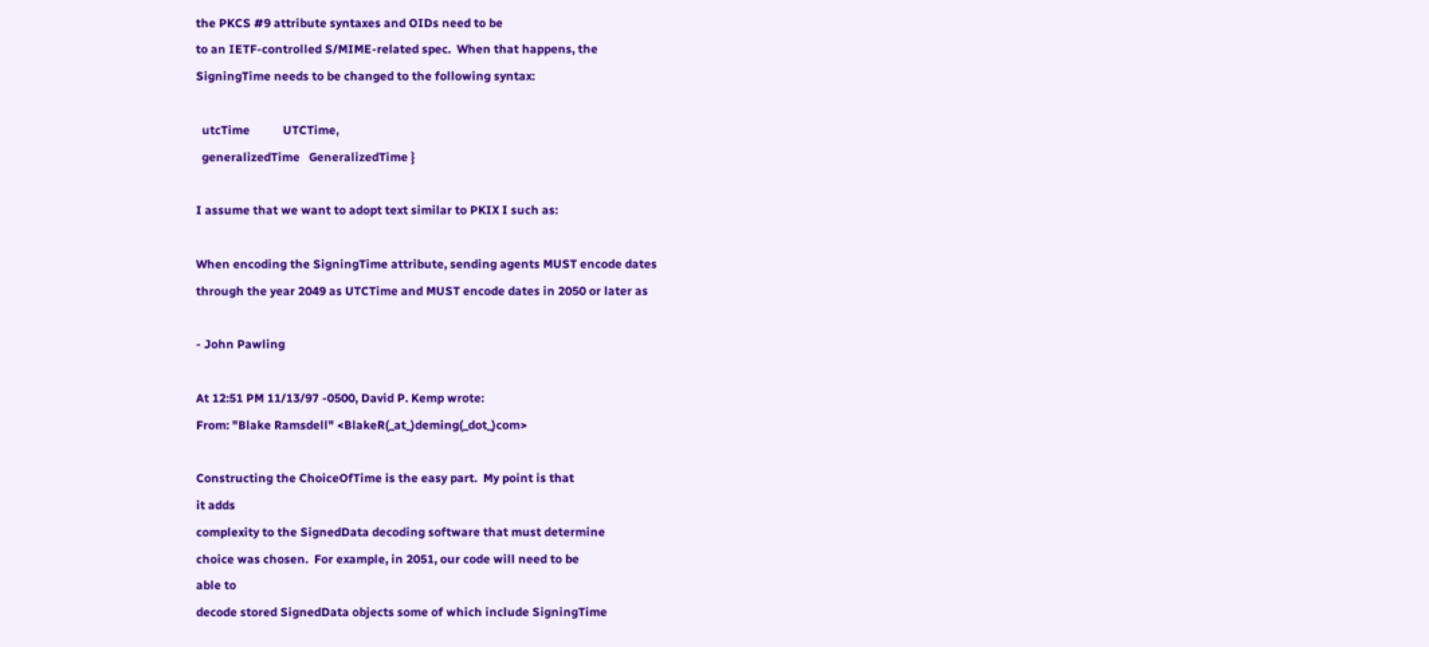the PKCS #9 attribute syntaxes and OIDs need to be
to an IETF-controlled S/MIME-related spec.  When that happens, the
SigningTime needs to be changed to the following syntax:

  utcTime           UTCTime,
  generalizedTime   GeneralizedTime }

I assume that we want to adopt text similar to PKIX I such as:

When encoding the SigningTime attribute, sending agents MUST encode dates
through the year 2049 as UTCTime and MUST encode dates in 2050 or later as

- John Pawling

At 12:51 PM 11/13/97 -0500, David P. Kemp wrote:
From: "Blake Ramsdell" <BlakeR(_at_)deming(_dot_)com>

Constructing the ChoiceOfTime is the easy part.  My point is that
it adds
complexity to the SignedData decoding software that must determine
choice was chosen.  For example, in 2051, our code will need to be
able to
decode stored SignedData objects some of which include SigningTime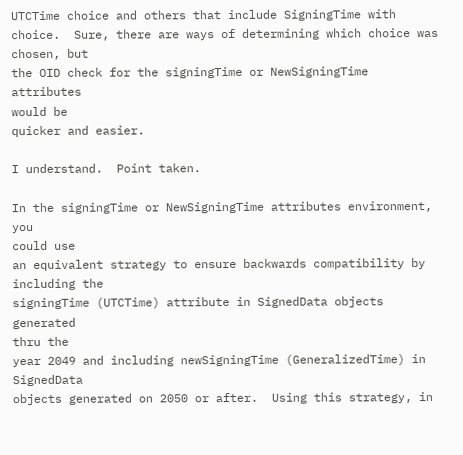UTCTime choice and others that include SigningTime with
choice.  Sure, there are ways of determining which choice was
chosen, but
the OID check for the signingTime or NewSigningTime attributes
would be
quicker and easier.

I understand.  Point taken.

In the signingTime or NewSigningTime attributes environment, you
could use
an equivalent strategy to ensure backwards compatibility by
including the
signingTime (UTCTime) attribute in SignedData objects generated
thru the
year 2049 and including newSigningTime (GeneralizedTime) in SignedData
objects generated on 2050 or after.  Using this strategy, in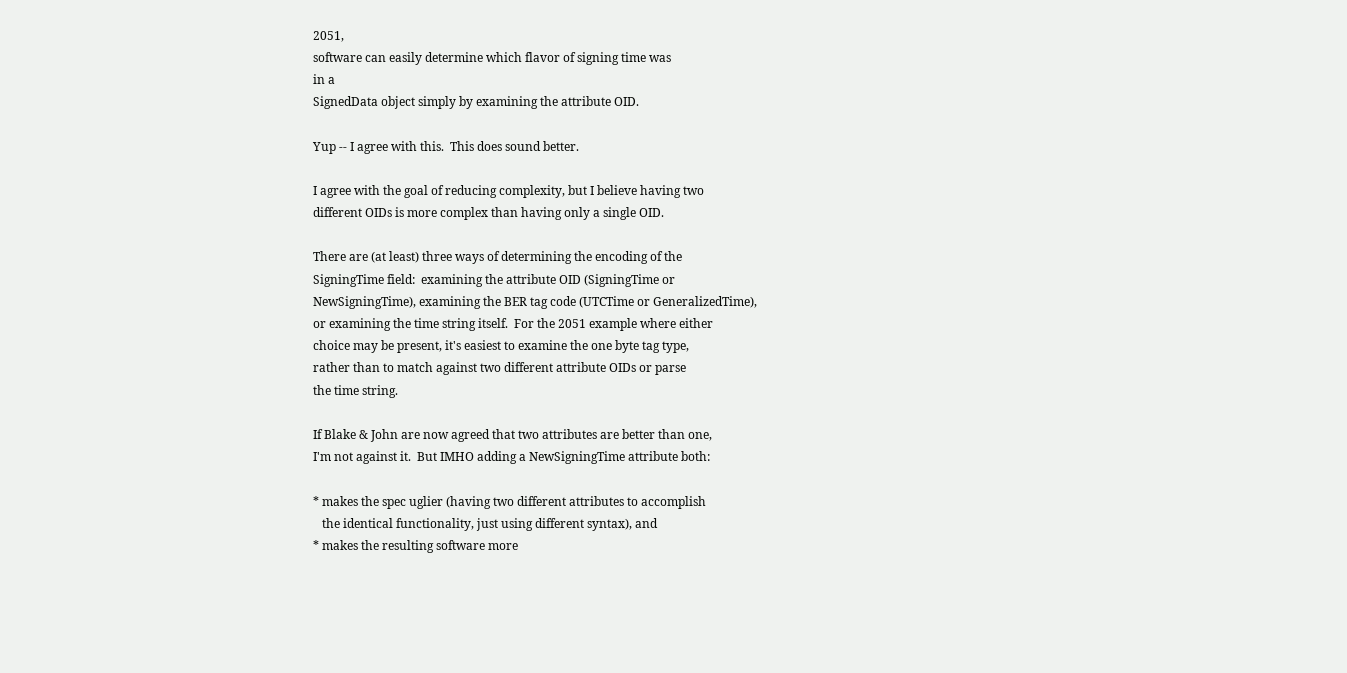2051,
software can easily determine which flavor of signing time was
in a
SignedData object simply by examining the attribute OID.

Yup -- I agree with this.  This does sound better.

I agree with the goal of reducing complexity, but I believe having two
different OIDs is more complex than having only a single OID.

There are (at least) three ways of determining the encoding of the
SigningTime field:  examining the attribute OID (SigningTime or
NewSigningTime), examining the BER tag code (UTCTime or GeneralizedTime),
or examining the time string itself.  For the 2051 example where either
choice may be present, it's easiest to examine the one byte tag type,
rather than to match against two different attribute OIDs or parse
the time string.

If Blake & John are now agreed that two attributes are better than one,
I'm not against it.  But IMHO adding a NewSigningTime attribute both:

* makes the spec uglier (having two different attributes to accomplish
   the identical functionality, just using different syntax), and
* makes the resulting software more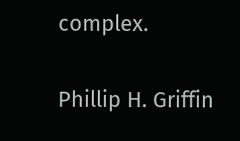complex.

Phillip H. Griffin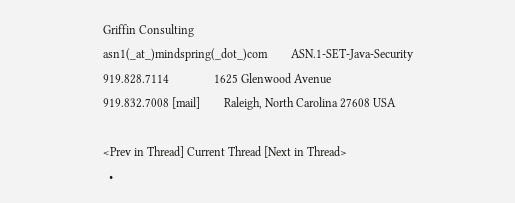Griffin Consulting
asn1(_at_)mindspring(_dot_)com        ASN.1-SET-Java-Security
919.828.7114               1625 Glenwood Avenue
919.832.7008 [mail]        Raleigh, North Carolina 27608 USA

<Prev in Thread] Current Thread [Next in Thread>
  •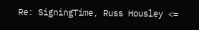Re: SigningTime, Russ Housley <=